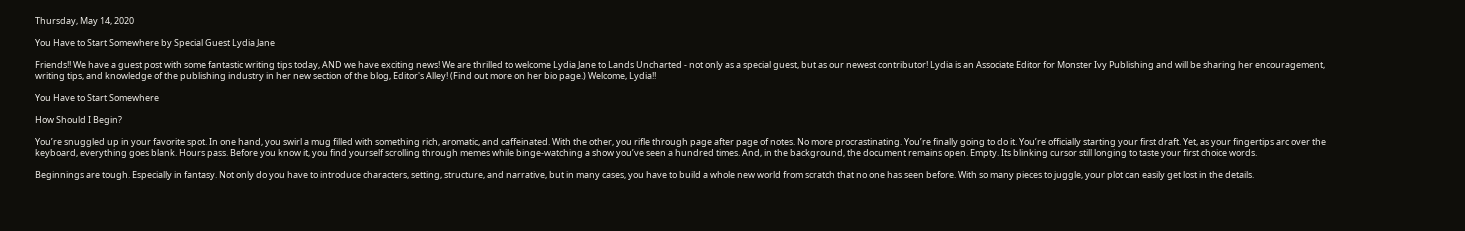Thursday, May 14, 2020

You Have to Start Somewhere by Special Guest Lydia Jane

Friends!! We have a guest post with some fantastic writing tips today, AND we have exciting news! We are thrilled to welcome Lydia Jane to Lands Uncharted - not only as a special guest, but as our newest contributor! Lydia is an Associate Editor for Monster Ivy Publishing and will be sharing her encouragement, writing tips, and knowledge of the publishing industry in her new section of the blog, Editor's Alley! (Find out more on her bio page.) Welcome, Lydia!!

You Have to Start Somewhere

How Should I Begin?

You’re snuggled up in your favorite spot. In one hand, you swirl a mug filled with something rich, aromatic, and caffeinated. With the other, you rifle through page after page of notes. No more procrastinating. You’re finally going to do it. You’re officially starting your first draft. Yet, as your fingertips arc over the keyboard, everything goes blank. Hours pass. Before you know it, you find yourself scrolling through memes while binge-watching a show you’ve seen a hundred times. And, in the background, the document remains open. Empty. Its blinking cursor still longing to taste your first choice words.

Beginnings are tough. Especially in fantasy. Not only do you have to introduce characters, setting, structure, and narrative, but in many cases, you have to build a whole new world from scratch that no one has seen before. With so many pieces to juggle, your plot can easily get lost in the details.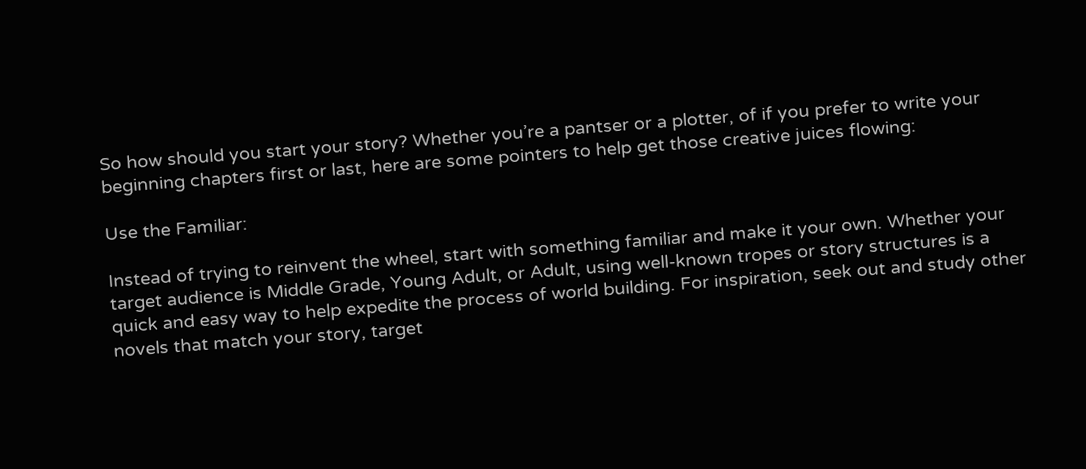So how should you start your story? Whether you’re a pantser or a plotter, of if you prefer to write your beginning chapters first or last, here are some pointers to help get those creative juices flowing:

Use the Familiar:

Instead of trying to reinvent the wheel, start with something familiar and make it your own. Whether your target audience is Middle Grade, Young Adult, or Adult, using well-known tropes or story structures is a quick and easy way to help expedite the process of world building. For inspiration, seek out and study other novels that match your story, target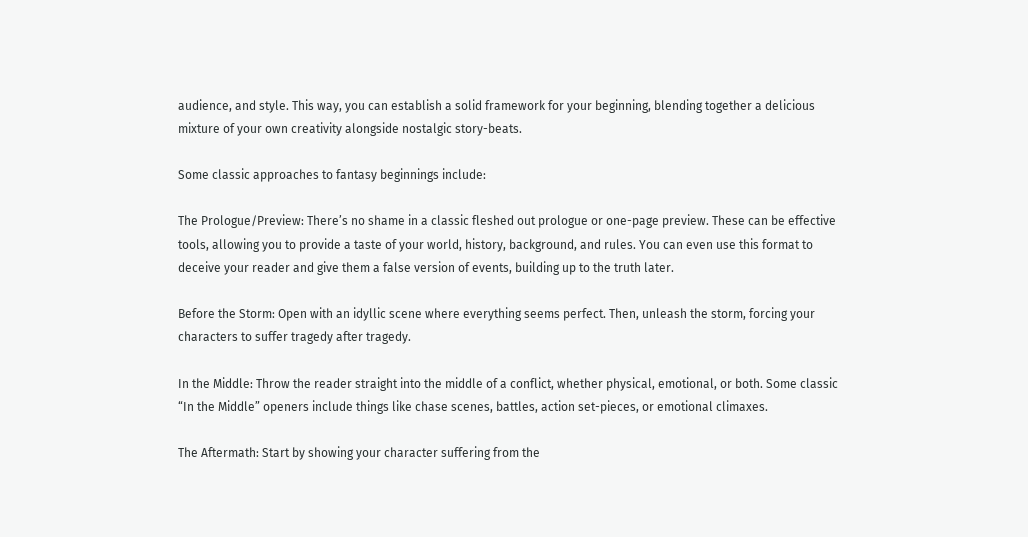audience, and style. This way, you can establish a solid framework for your beginning, blending together a delicious mixture of your own creativity alongside nostalgic story-beats.

Some classic approaches to fantasy beginnings include:

The Prologue/Preview: There’s no shame in a classic fleshed out prologue or one-page preview. These can be effective tools, allowing you to provide a taste of your world, history, background, and rules. You can even use this format to deceive your reader and give them a false version of events, building up to the truth later.

Before the Storm: Open with an idyllic scene where everything seems perfect. Then, unleash the storm, forcing your characters to suffer tragedy after tragedy.

In the Middle: Throw the reader straight into the middle of a conflict, whether physical, emotional, or both. Some classic “In the Middle” openers include things like chase scenes, battles, action set-pieces, or emotional climaxes.

The Aftermath: Start by showing your character suffering from the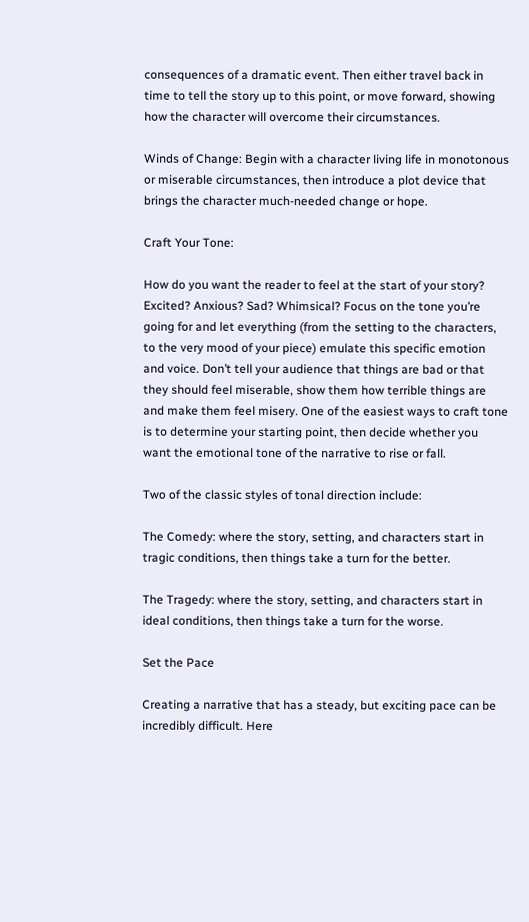consequences of a dramatic event. Then either travel back in time to tell the story up to this point, or move forward, showing how the character will overcome their circumstances.

Winds of Change: Begin with a character living life in monotonous or miserable circumstances, then introduce a plot device that brings the character much-needed change or hope.

Craft Your Tone:

How do you want the reader to feel at the start of your story? Excited? Anxious? Sad? Whimsical? Focus on the tone you’re going for and let everything (from the setting to the characters, to the very mood of your piece) emulate this specific emotion and voice. Don’t tell your audience that things are bad or that they should feel miserable, show them how terrible things are and make them feel misery. One of the easiest ways to craft tone is to determine your starting point, then decide whether you want the emotional tone of the narrative to rise or fall.

Two of the classic styles of tonal direction include:

The Comedy: where the story, setting, and characters start in tragic conditions, then things take a turn for the better.

The Tragedy: where the story, setting, and characters start in ideal conditions, then things take a turn for the worse.

Set the Pace

Creating a narrative that has a steady, but exciting pace can be incredibly difficult. Here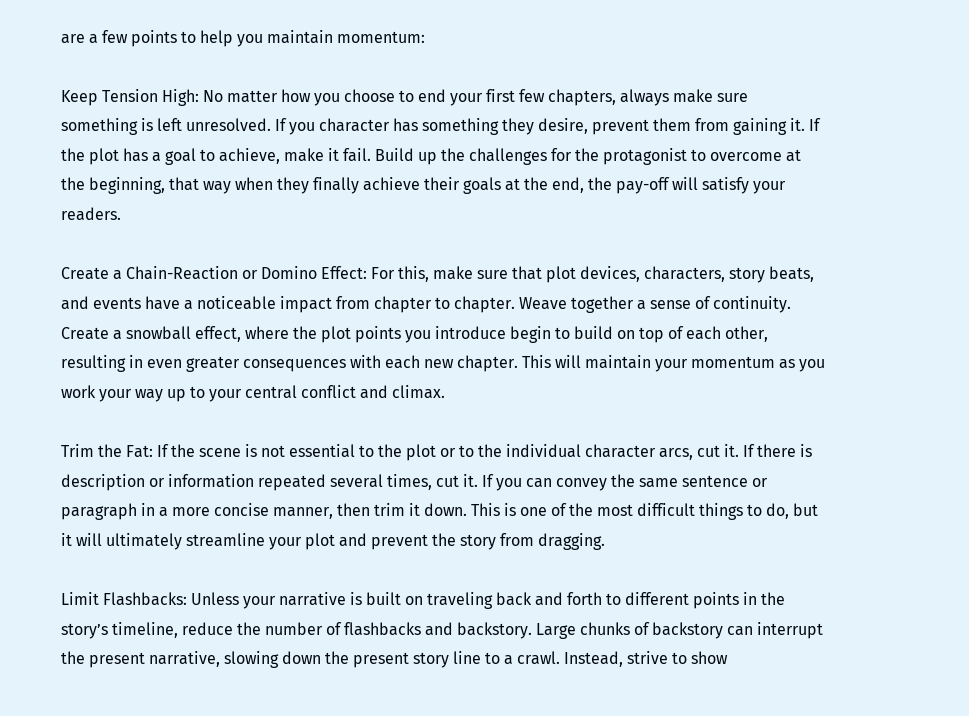are a few points to help you maintain momentum:

Keep Tension High: No matter how you choose to end your first few chapters, always make sure something is left unresolved. If you character has something they desire, prevent them from gaining it. If the plot has a goal to achieve, make it fail. Build up the challenges for the protagonist to overcome at the beginning, that way when they finally achieve their goals at the end, the pay-off will satisfy your readers.

Create a Chain-Reaction or Domino Effect: For this, make sure that plot devices, characters, story beats, and events have a noticeable impact from chapter to chapter. Weave together a sense of continuity. Create a snowball effect, where the plot points you introduce begin to build on top of each other, resulting in even greater consequences with each new chapter. This will maintain your momentum as you work your way up to your central conflict and climax.

Trim the Fat: If the scene is not essential to the plot or to the individual character arcs, cut it. If there is description or information repeated several times, cut it. If you can convey the same sentence or paragraph in a more concise manner, then trim it down. This is one of the most difficult things to do, but it will ultimately streamline your plot and prevent the story from dragging.

Limit Flashbacks: Unless your narrative is built on traveling back and forth to different points in the story’s timeline, reduce the number of flashbacks and backstory. Large chunks of backstory can interrupt the present narrative, slowing down the present story line to a crawl. Instead, strive to show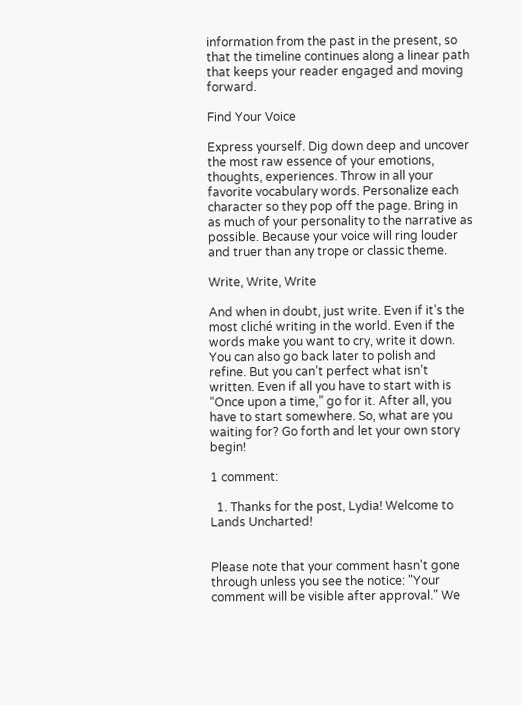information from the past in the present, so that the timeline continues along a linear path that keeps your reader engaged and moving forward.

Find Your Voice

Express yourself. Dig down deep and uncover the most raw essence of your emotions, thoughts, experiences. Throw in all your favorite vocabulary words. Personalize each character so they pop off the page. Bring in as much of your personality to the narrative as possible. Because your voice will ring louder and truer than any trope or classic theme.

Write, Write, Write

And when in doubt, just write. Even if it’s the most cliché writing in the world. Even if the words make you want to cry, write it down. You can also go back later to polish and refine. But you can’t perfect what isn’t written. Even if all you have to start with is “Once upon a time,” go for it. After all, you have to start somewhere. So, what are you waiting for? Go forth and let your own story begin!

1 comment:

  1. Thanks for the post, Lydia! Welcome to Lands Uncharted!


Please note that your comment hasn't gone through unless you see the notice: "Your comment will be visible after approval." We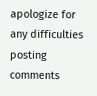apologize for any difficulties posting comments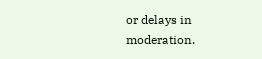or delays in moderation.